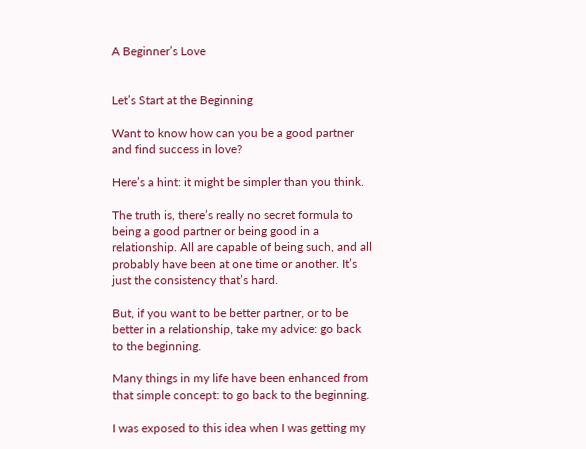A Beginner’s Love


Let’s Start at the Beginning

Want to know how can you be a good partner and find success in love?

Here’s a hint: it might be simpler than you think.

The truth is, there’s really no secret formula to being a good partner or being good in a relationship. All are capable of being such, and all probably have been at one time or another. It’s just the consistency that’s hard.

But, if you want to be better partner, or to be better in a relationship, take my advice: go back to the beginning.

Many things in my life have been enhanced from that simple concept: to go back to the beginning.

I was exposed to this idea when I was getting my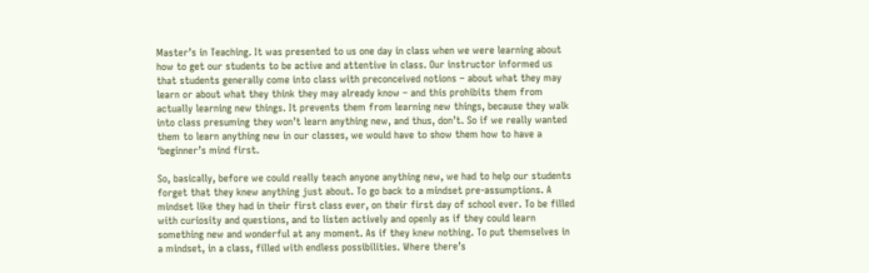Master’s in Teaching. It was presented to us one day in class when we were learning about how to get our students to be active and attentive in class. Our instructor informed us that students generally come into class with preconceived notions – about what they may learn or about what they think they may already know – and this prohibits them from actually learning new things. It prevents them from learning new things, because they walk into class presuming they won’t learn anything new, and thus, don’t. So if we really wanted them to learn anything new in our classes, we would have to show them how to have a ‘beginner’s mind first.

So, basically, before we could really teach anyone anything new, we had to help our students forget that they knew anything just about. To go back to a mindset pre-assumptions. A mindset like they had in their first class ever, on their first day of school ever. To be filled with curiosity and questions, and to listen actively and openly as if they could learn something new and wonderful at any moment. As if they knew nothing. To put themselves in a mindset, in a class, filled with endless possibilities. Where there’s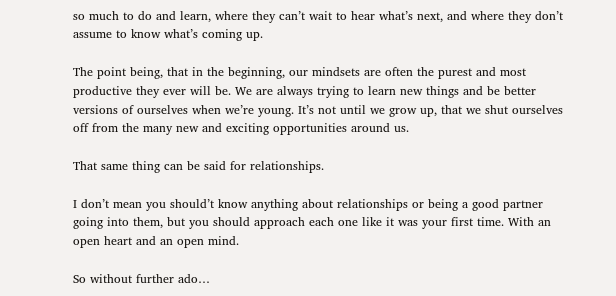so much to do and learn, where they can’t wait to hear what’s next, and where they don’t assume to know what’s coming up.

The point being, that in the beginning, our mindsets are often the purest and most productive they ever will be. We are always trying to learn new things and be better versions of ourselves when we’re young. It’s not until we grow up, that we shut ourselves off from the many new and exciting opportunities around us.

That same thing can be said for relationships.

I don’t mean you should’t know anything about relationships or being a good partner going into them, but you should approach each one like it was your first time. With an open heart and an open mind.

So without further ado…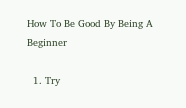How To Be Good By Being A Beginner

  1. Try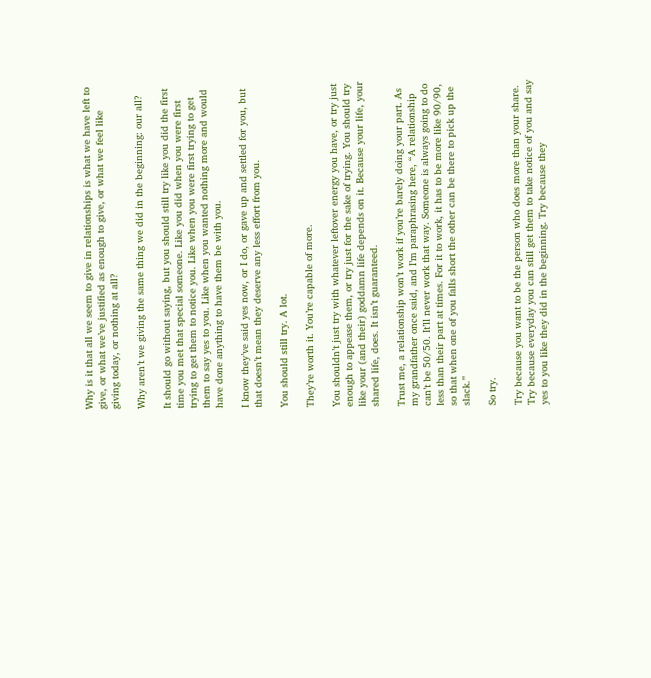Why is it that all we seem to give in relationships is what we have left to give, or what we’ve justified as enough to give, or what we feel like giving today, or nothing at all?

Why aren’t we giving the same thing we did in the beginning: our all?

It should go without saying, but you should still try like you did the first time you met that special someone. Like you did when you were first trying to get them to notice you. Like when you were first trying to get them to say yes to you. Like when you wanted nothing more and would have done anything to have them be with you.

I know they’ve said yes now, or I do, or gave up and settled for you, but that doesn’t mean they deserve any less effort from you.

You should still try. A lot.

They’re worth it. You’re capable of more.

You shouldn’t just try with whatever leftover energy you have, or try just enough to appease them, or try just for the sake of trying. You should try like your (and their) goddamn life depends on it. Because your life, your shared life, does. It isn’t guaranteed.

Trust me, a relationship won’t work if you’re barely doing your part. As my grandfather once said, and I’m paraphrasing here, “A relationship can’t be 50/50. It’ll never work that way. Someone is always going to do less than their part at times. For it to work, it has to be more like 90/90, so that when one of you falls short the other can be there to pick up the slack.”

So try.

Try because you want to be the person who does more than your share. Try because everyday you can still get them to take notice of you and say yes to you like they did in the beginning. Try because they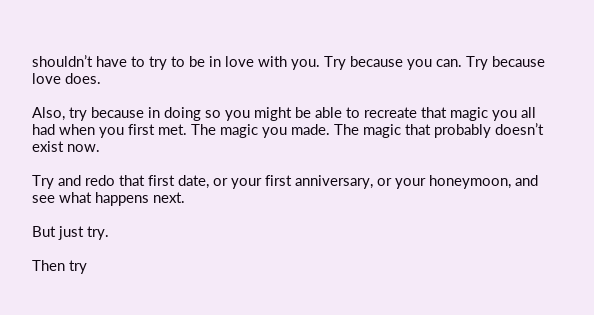shouldn’t have to try to be in love with you. Try because you can. Try because love does.

Also, try because in doing so you might be able to recreate that magic you all had when you first met. The magic you made. The magic that probably doesn’t exist now.

Try and redo that first date, or your first anniversary, or your honeymoon, and see what happens next.

But just try.

Then try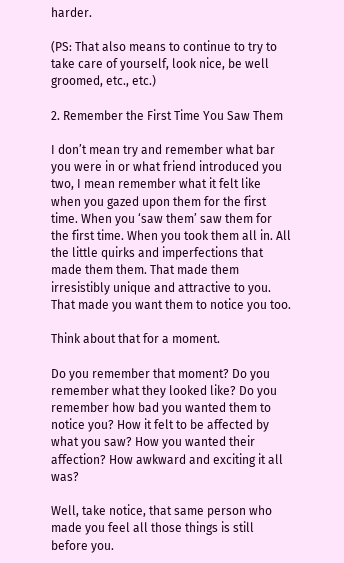harder.

(PS: That also means to continue to try to take care of yourself, look nice, be well groomed, etc., etc.)

2. Remember the First Time You Saw Them

I don’t mean try and remember what bar you were in or what friend introduced you two, I mean remember what it felt like when you gazed upon them for the first time. When you ‘saw them’ saw them for the first time. When you took them all in. All the little quirks and imperfections that made them them. That made them irresistibly unique and attractive to you. That made you want them to notice you too.

Think about that for a moment.

Do you remember that moment? Do you remember what they looked like? Do you remember how bad you wanted them to notice you? How it felt to be affected by what you saw? How you wanted their affection? How awkward and exciting it all was?

Well, take notice, that same person who made you feel all those things is still before you.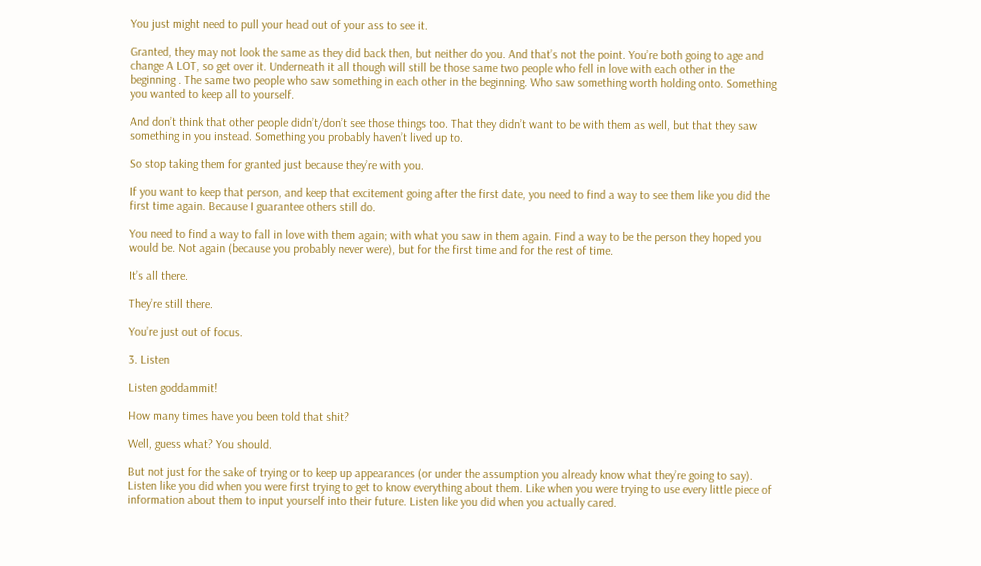You just might need to pull your head out of your ass to see it.

Granted, they may not look the same as they did back then, but neither do you. And that’s not the point. You’re both going to age and change A LOT, so get over it. Underneath it all though will still be those same two people who fell in love with each other in the beginning . The same two people who saw something in each other in the beginning. Who saw something worth holding onto. Something you wanted to keep all to yourself.

And don’t think that other people didn’t/don’t see those things too. That they didn’t want to be with them as well, but that they saw something in you instead. Something you probably haven’t lived up to.

So stop taking them for granted just because they’re with you.

If you want to keep that person, and keep that excitement going after the first date, you need to find a way to see them like you did the first time again. Because I guarantee others still do.

You need to find a way to fall in love with them again; with what you saw in them again. Find a way to be the person they hoped you would be. Not again (because you probably never were), but for the first time and for the rest of time.

It’s all there.

They’re still there.

You’re just out of focus.

3. Listen

Listen goddammit!

How many times have you been told that shit?

Well, guess what? You should.

But not just for the sake of trying or to keep up appearances (or under the assumption you already know what they’re going to say). Listen like you did when you were first trying to get to know everything about them. Like when you were trying to use every little piece of information about them to input yourself into their future. Listen like you did when you actually cared.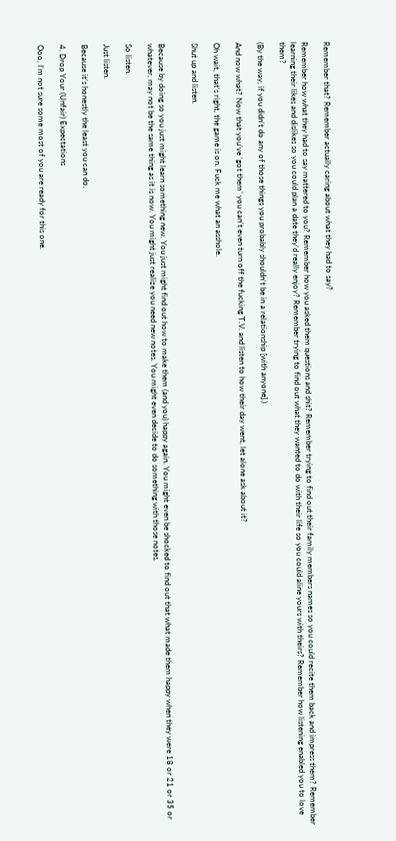Remember that? Remember actually caring about what they had to say?

Remember how what they had to say mattered to you? Remember how you asked them questions and shit? Remember trying to find out their family members names so you could recite them back and impress them? Remember learning their likes and dislikes so you could plan a date they’d really enjoy? Remember trying to find out what they wanted to do with their life so you could aline yours with theirs? Remember how listening enabled you to love them?

(By the way, if you didn’t do any of those things you probably shouldn’t be in a relationship [with anyone].)

And now what? Now that you’ve ‘got them’ you can’t even turn off the fucking T.V. and listen to how their day went, let alone ask about it?

Oh wait, that’s right, the game is on. Fuck me what an asshole.

Shut up and listen.


Because by doing so you just might learn something new. You just might find out how to make them (and you) happy again. You might even be shocked to find out that what made them happy when they were 18 or 21 or 35 or whatever, may not be the same thing as it is now. You might just realize you need new notes. You might even decide to do something with those notes.

So listen.

Just listen.

Because it’s honestly the least you can do.

4. Drop Your (Unfair) Expectations

Ooo, I’m not sure some most of you are ready for this one.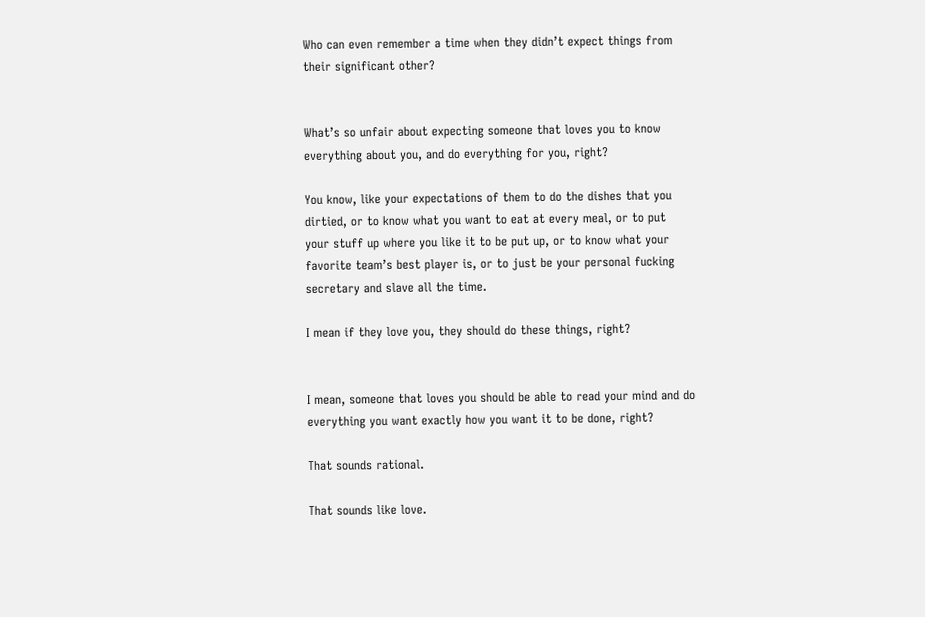Who can even remember a time when they didn’t expect things from their significant other?


What’s so unfair about expecting someone that loves you to know everything about you, and do everything for you, right?

You know, like your expectations of them to do the dishes that you dirtied, or to know what you want to eat at every meal, or to put your stuff up where you like it to be put up, or to know what your favorite team’s best player is, or to just be your personal fucking secretary and slave all the time.

I mean if they love you, they should do these things, right?


I mean, someone that loves you should be able to read your mind and do everything you want exactly how you want it to be done, right?

That sounds rational.

That sounds like love.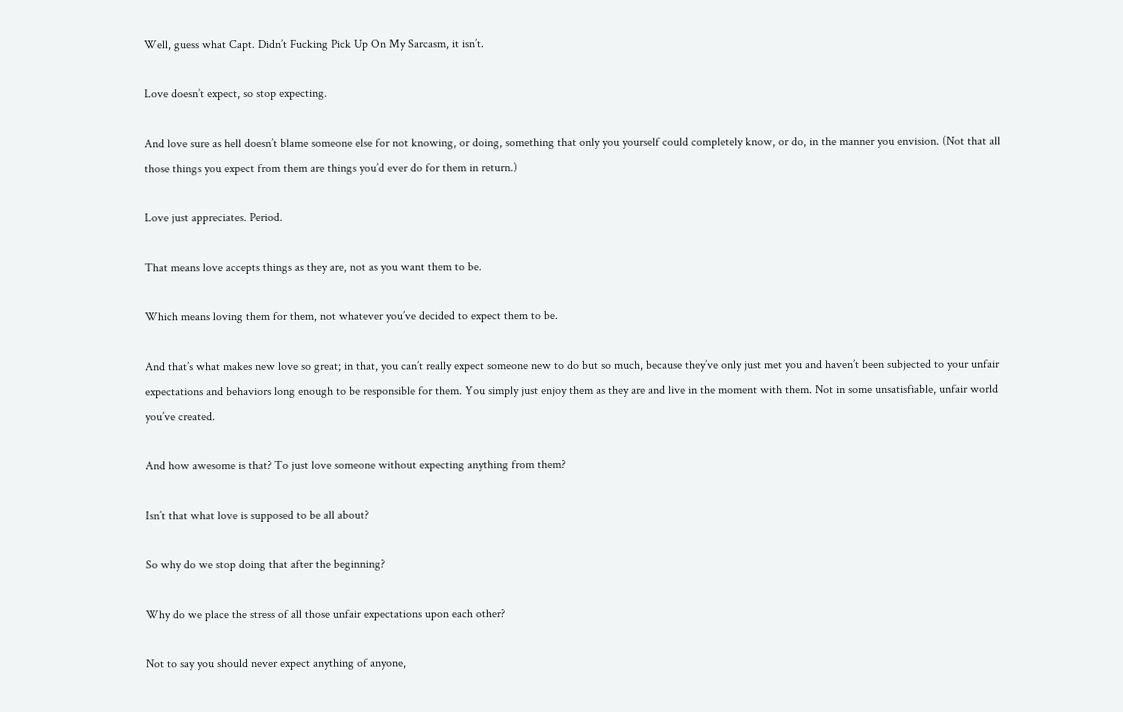Well, guess what Capt. Didn’t Fucking Pick Up On My Sarcasm, it isn’t.

Love doesn’t expect, so stop expecting.

And love sure as hell doesn’t blame someone else for not knowing, or doing, something that only you yourself could completely know, or do, in the manner you envision. (Not that all those things you expect from them are things you’d ever do for them in return.)

Love just appreciates. Period.

That means love accepts things as they are, not as you want them to be.

Which means loving them for them, not whatever you’ve decided to expect them to be.

And that’s what makes new love so great; in that, you can’t really expect someone new to do but so much, because they’ve only just met you and haven’t been subjected to your unfair expectations and behaviors long enough to be responsible for them. You simply just enjoy them as they are and live in the moment with them. Not in some unsatisfiable, unfair world you’ve created.

And how awesome is that? To just love someone without expecting anything from them?

Isn’t that what love is supposed to be all about?

So why do we stop doing that after the beginning?

Why do we place the stress of all those unfair expectations upon each other?

Not to say you should never expect anything of anyone,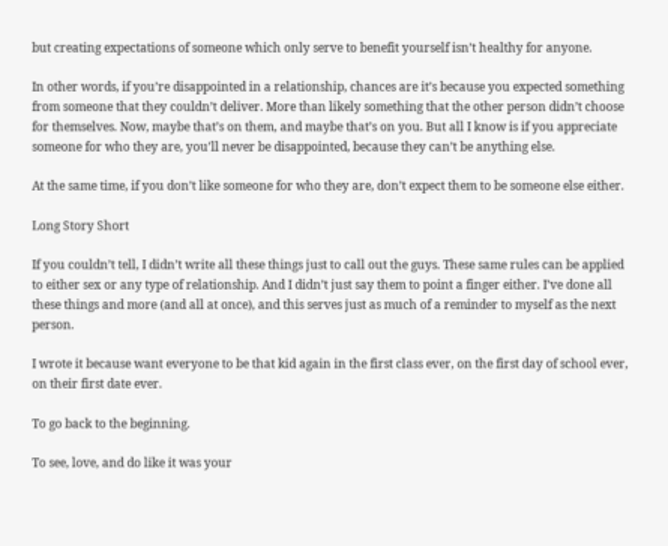but creating expectations of someone which only serve to benefit yourself isn’t healthy for anyone.

In other words, if you’re disappointed in a relationship, chances are it’s because you expected something from someone that they couldn’t deliver. More than likely something that the other person didn’t choose for themselves. Now, maybe that’s on them, and maybe that’s on you. But all I know is if you appreciate someone for who they are, you’ll never be disappointed, because they can’t be anything else.

At the same time, if you don’t like someone for who they are, don’t expect them to be someone else either.

Long Story Short

If you couldn’t tell, I didn’t write all these things just to call out the guys. These same rules can be applied to either sex or any type of relationship. And I didn’t just say them to point a finger either. I’ve done all these things and more (and all at once), and this serves just as much of a reminder to myself as the next person.

I wrote it because want everyone to be that kid again in the first class ever, on the first day of school ever, on their first date ever.

To go back to the beginning.

To see, love, and do like it was your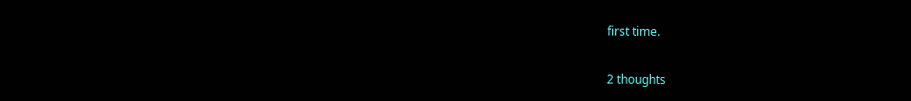first time.


2 thoughts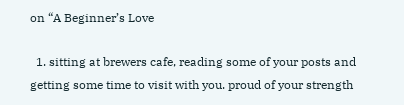on “A Beginner’s Love

  1. sitting at brewers cafe, reading some of your posts and getting some time to visit with you. proud of your strength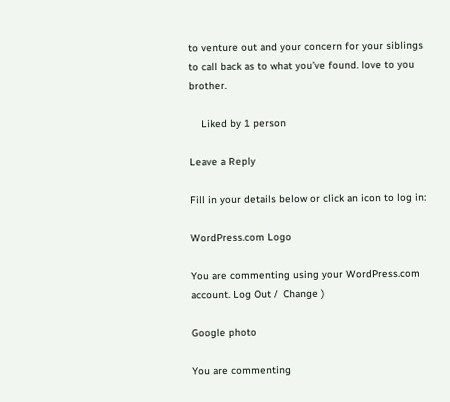to venture out and your concern for your siblings to call back as to what you’ve found. love to you brother.

    Liked by 1 person

Leave a Reply

Fill in your details below or click an icon to log in:

WordPress.com Logo

You are commenting using your WordPress.com account. Log Out /  Change )

Google photo

You are commenting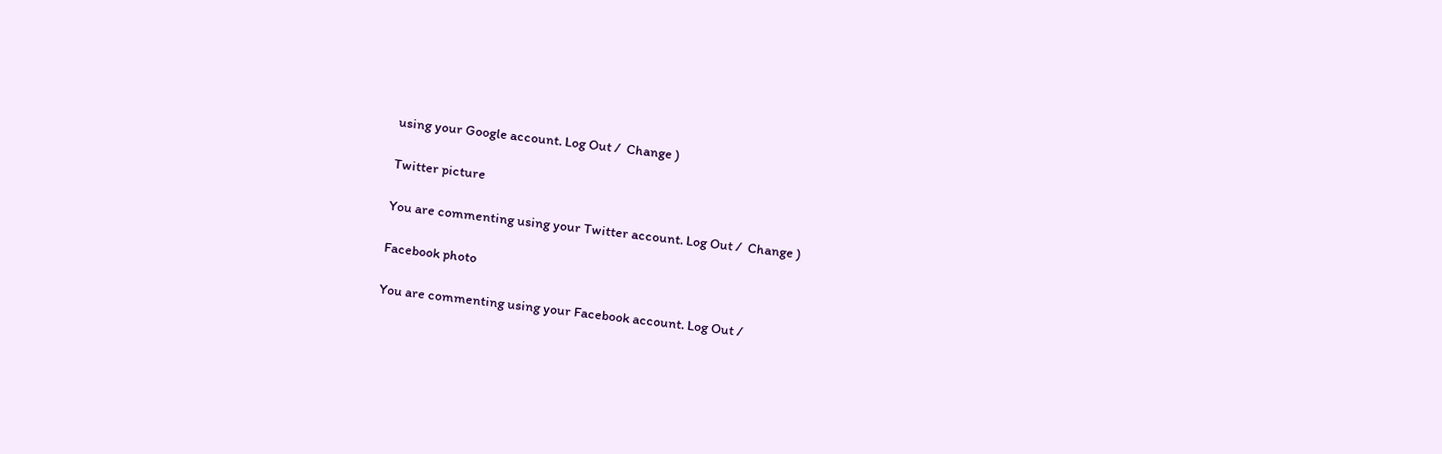using your Google account. Log Out /  Change )

Twitter picture

You are commenting using your Twitter account. Log Out /  Change )

Facebook photo

You are commenting using your Facebook account. Log Out /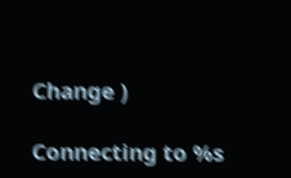Change )

Connecting to %s